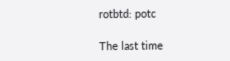rotbtd: potc

The last time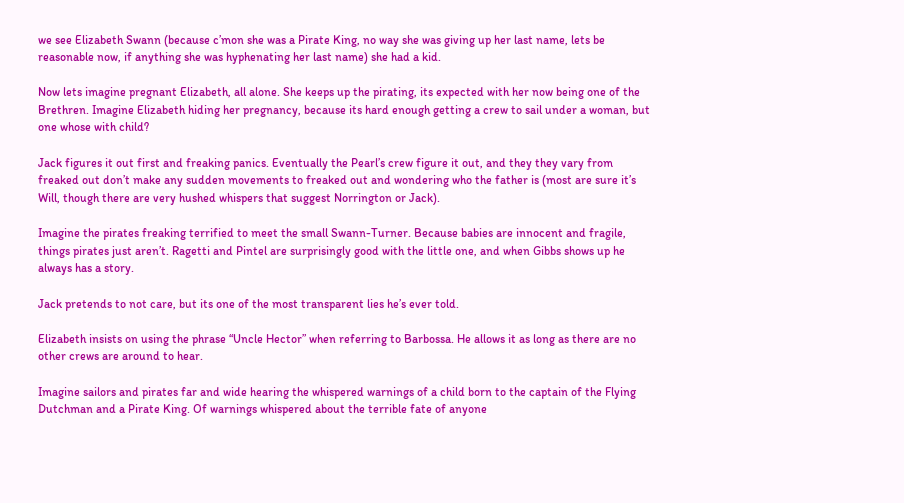we see Elizabeth Swann (because c’mon she was a Pirate King, no way she was giving up her last name, lets be reasonable now, if anything she was hyphenating her last name) she had a kid.

Now lets imagine pregnant Elizabeth, all alone. She keeps up the pirating, its expected with her now being one of the Brethren. Imagine Elizabeth hiding her pregnancy, because its hard enough getting a crew to sail under a woman, but one whose with child?

Jack figures it out first and freaking panics. Eventually the Pearl’s crew figure it out, and they they vary from freaked out don’t make any sudden movements to freaked out and wondering who the father is (most are sure it’s Will, though there are very hushed whispers that suggest Norrington or Jack).

Imagine the pirates freaking terrified to meet the small Swann-Turner. Because babies are innocent and fragile, things pirates just aren’t. Ragetti and Pintel are surprisingly good with the little one, and when Gibbs shows up he always has a story.

Jack pretends to not care, but its one of the most transparent lies he’s ever told.

Elizabeth insists on using the phrase “Uncle Hector” when referring to Barbossa. He allows it as long as there are no other crews are around to hear.

Imagine sailors and pirates far and wide hearing the whispered warnings of a child born to the captain of the Flying Dutchman and a Pirate King. Of warnings whispered about the terrible fate of anyone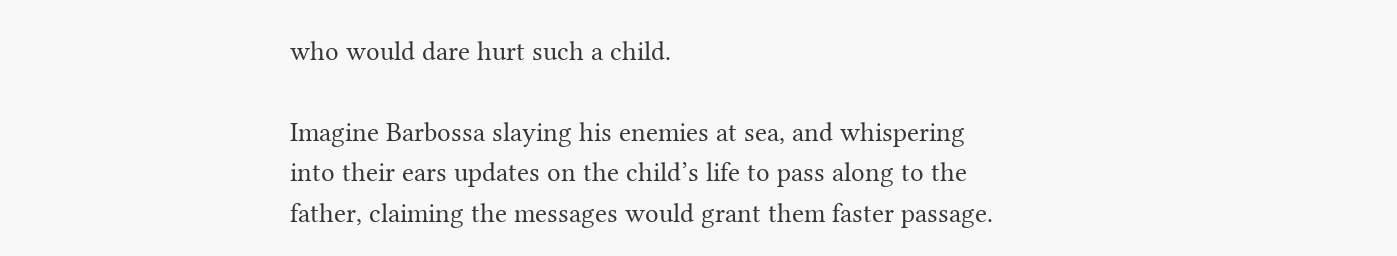who would dare hurt such a child.

Imagine Barbossa slaying his enemies at sea, and whispering into their ears updates on the child’s life to pass along to the father, claiming the messages would grant them faster passage.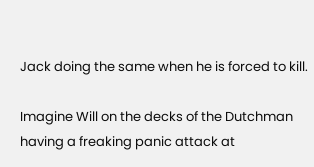Jack doing the same when he is forced to kill.

Imagine Will on the decks of the Dutchman having a freaking panic attack at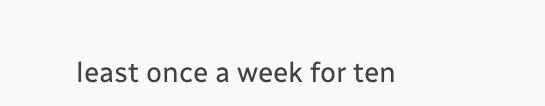least once a week for ten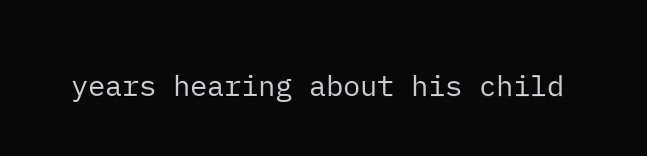years hearing about his child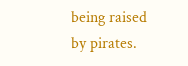being raised by pirates.